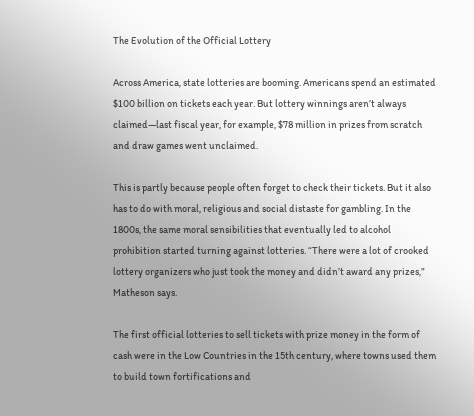The Evolution of the Official Lottery

Across America, state lotteries are booming. Americans spend an estimated $100 billion on tickets each year. But lottery winnings aren’t always claimed—last fiscal year, for example, $78 million in prizes from scratch and draw games went unclaimed.

This is partly because people often forget to check their tickets. But it also has to do with moral, religious and social distaste for gambling. In the 1800s, the same moral sensibilities that eventually led to alcohol prohibition started turning against lotteries. “There were a lot of crooked lottery organizers who just took the money and didn’t award any prizes,” Matheson says.

The first official lotteries to sell tickets with prize money in the form of cash were in the Low Countries in the 15th century, where towns used them to build town fortifications and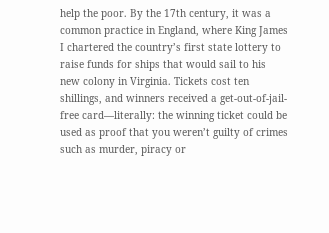help the poor. By the 17th century, it was a common practice in England, where King James I chartered the country’s first state lottery to raise funds for ships that would sail to his new colony in Virginia. Tickets cost ten shillings, and winners received a get-out-of-jail-free card—literally: the winning ticket could be used as proof that you weren’t guilty of crimes such as murder, piracy or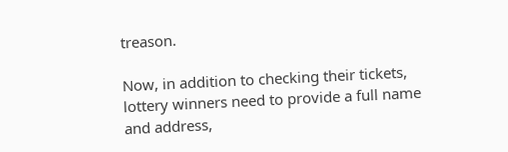treason.

Now, in addition to checking their tickets, lottery winners need to provide a full name and address,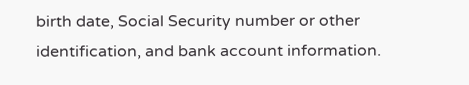birth date, Social Security number or other identification, and bank account information.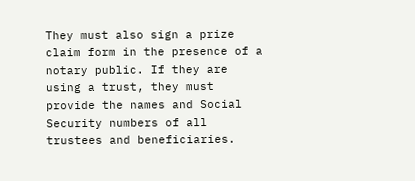They must also sign a prize claim form in the presence of a notary public. If they are using a trust, they must provide the names and Social Security numbers of all trustees and beneficiaries.